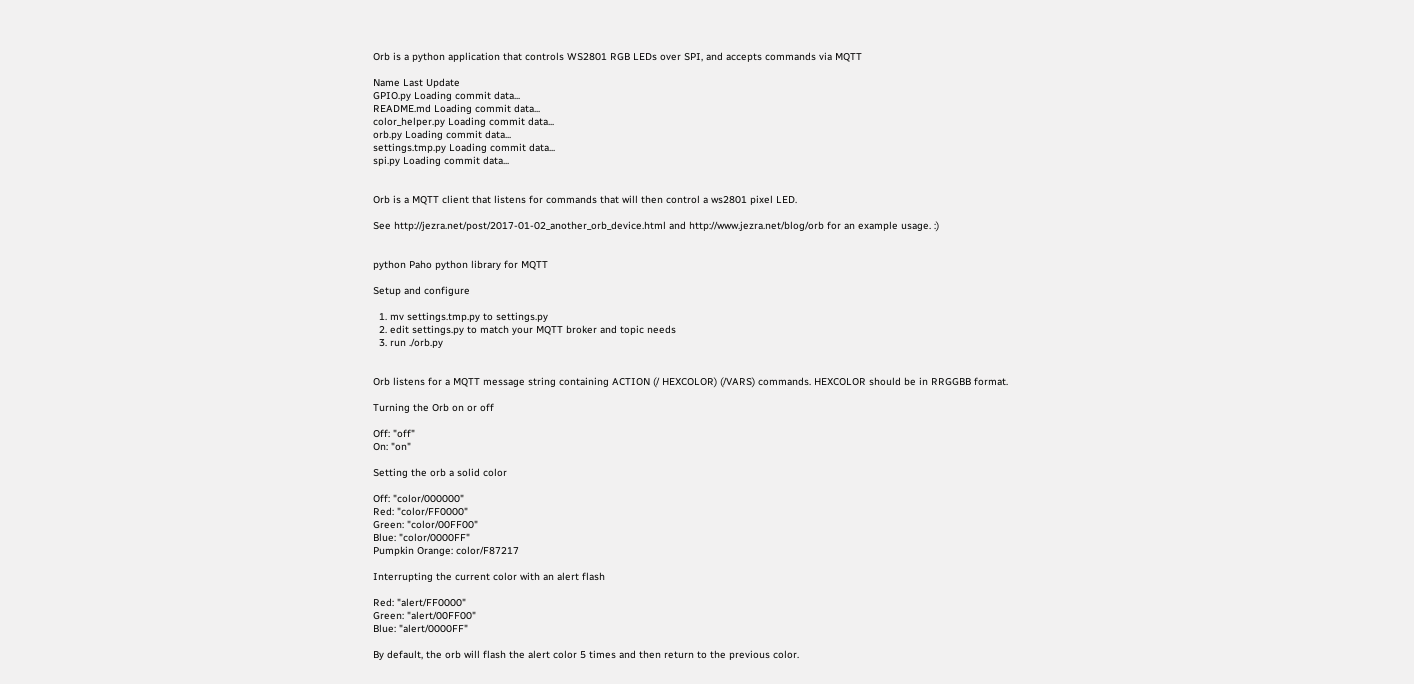Orb is a python application that controls WS2801 RGB LEDs over SPI, and accepts commands via MQTT

Name Last Update
GPIO.py Loading commit data...
README.md Loading commit data...
color_helper.py Loading commit data...
orb.py Loading commit data...
settings.tmp.py Loading commit data...
spi.py Loading commit data...


Orb is a MQTT client that listens for commands that will then control a ws2801 pixel LED.

See http://jezra.net/post/2017-01-02_another_orb_device.html and http://www.jezra.net/blog/orb for an example usage. :)


python Paho python library for MQTT

Setup and configure

  1. mv settings.tmp.py to settings.py
  2. edit settings.py to match your MQTT broker and topic needs
  3. run ./orb.py


Orb listens for a MQTT message string containing ACTION (/ HEXCOLOR) (/VARS) commands. HEXCOLOR should be in RRGGBB format.

Turning the Orb on or off

Off: "off"
On: "on"

Setting the orb a solid color

Off: "color/000000"
Red: "color/FF0000"
Green: "color/00FF00"
Blue: "color/0000FF"
Pumpkin Orange: color/F87217

Interrupting the current color with an alert flash

Red: "alert/FF0000"
Green: "alert/00FF00"
Blue: "alert/0000FF"

By default, the orb will flash the alert color 5 times and then return to the previous color.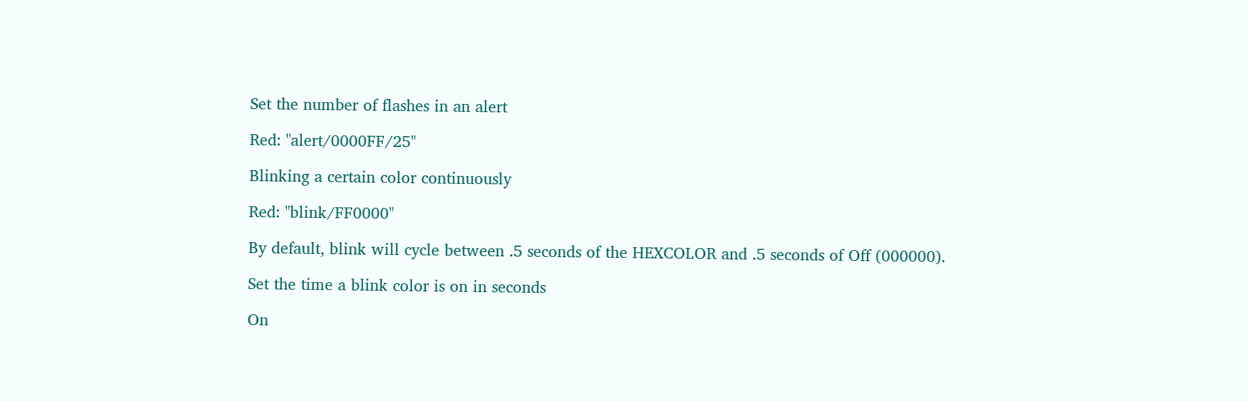Set the number of flashes in an alert

Red: "alert/0000FF/25"

Blinking a certain color continuously

Red: "blink/FF0000"

By default, blink will cycle between .5 seconds of the HEXCOLOR and .5 seconds of Off (000000).

Set the time a blink color is on in seconds

On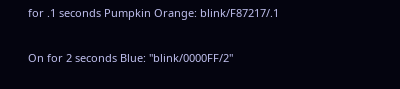for .1 seconds Pumpkin Orange: blink/F87217/.1

On for 2 seconds Blue: "blink/0000FF/2"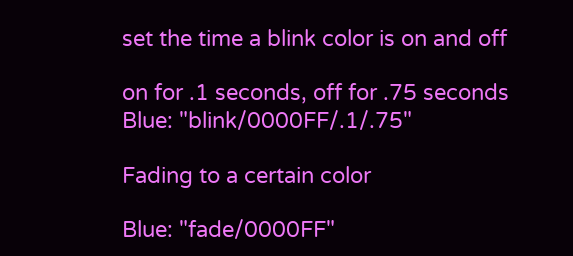set the time a blink color is on and off

on for .1 seconds, off for .75 seconds Blue: "blink/0000FF/.1/.75"

Fading to a certain color

Blue: "fade/0000FF"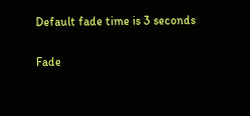Default fade time is 3 seconds

Fade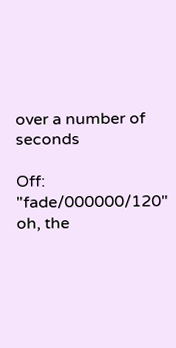over a number of seconds

Off: "fade/000000/120" oh, the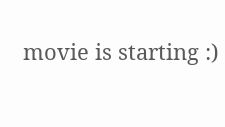movie is starting :)